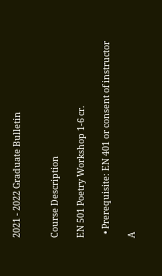2021 - 2022 Graduate Bulletin


Course Description

EN 501 Poetry Workshop 1-6 cr.

  • Prerequisite: EN 401 or consent of instructor

A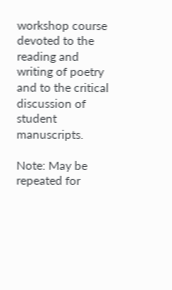workshop course devoted to the reading and writing of poetry and to the critical discussion of student manuscripts.

Note: May be repeated for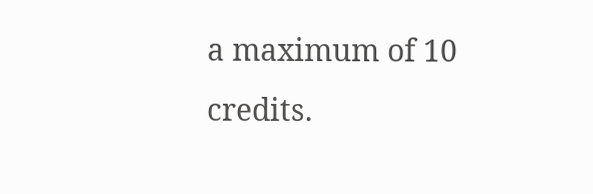a maximum of 10 credits.